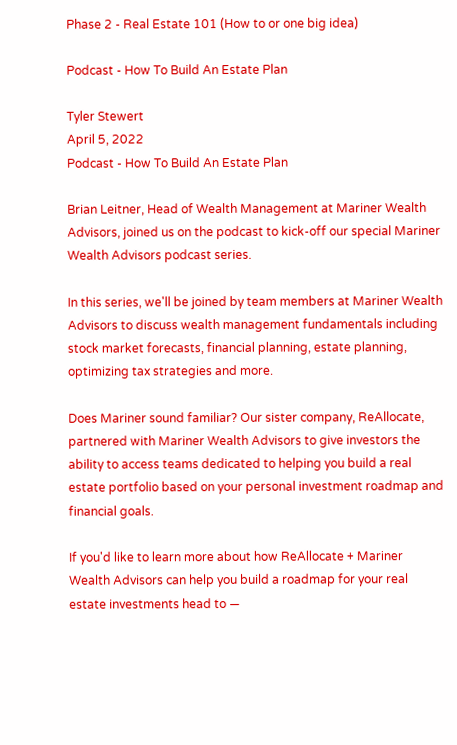Phase 2 - Real Estate 101 (How to or one big idea)

Podcast - How To Build An Estate Plan

Tyler Stewert
April 5, 2022
Podcast - How To Build An Estate Plan

Brian Leitner, Head of Wealth Management at Mariner Wealth Advisors, joined us on the podcast to kick-off our special Mariner Wealth Advisors podcast series.

In this series, we'll be joined by team members at Mariner Wealth Advisors to discuss wealth management fundamentals including stock market forecasts, financial planning, estate planning, optimizing tax strategies and more.

Does Mariner sound familiar? Our sister company, ReAllocate, partnered with Mariner Wealth Advisors to give investors the ability to access teams dedicated to helping you build a real estate portfolio based on your personal investment roadmap and financial goals.

If you'd like to learn more about how ReAllocate + Mariner Wealth Advisors can help you build a roadmap for your real estate investments head to —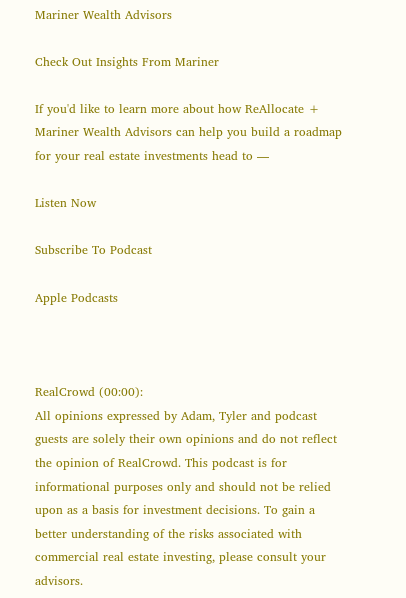Mariner Wealth Advisors

Check Out Insights From Mariner

If you'd like to learn more about how ReAllocate + Mariner Wealth Advisors can help you build a roadmap for your real estate investments head to —

Listen Now

Subscribe To Podcast

Apple Podcasts



RealCrowd (00:00):
All opinions expressed by Adam, Tyler and podcast guests are solely their own opinions and do not reflect the opinion of RealCrowd. This podcast is for informational purposes only and should not be relied upon as a basis for investment decisions. To gain a better understanding of the risks associated with commercial real estate investing, please consult your advisors.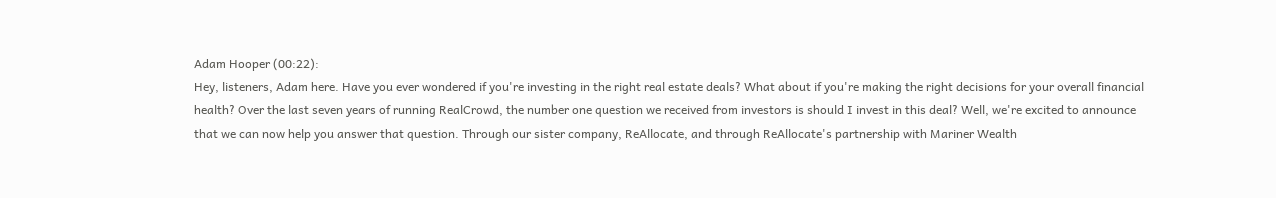Adam Hooper (00:22):
Hey, listeners, Adam here. Have you ever wondered if you're investing in the right real estate deals? What about if you're making the right decisions for your overall financial health? Over the last seven years of running RealCrowd, the number one question we received from investors is should I invest in this deal? Well, we're excited to announce that we can now help you answer that question. Through our sister company, ReAllocate, and through ReAllocate's partnership with Mariner Wealth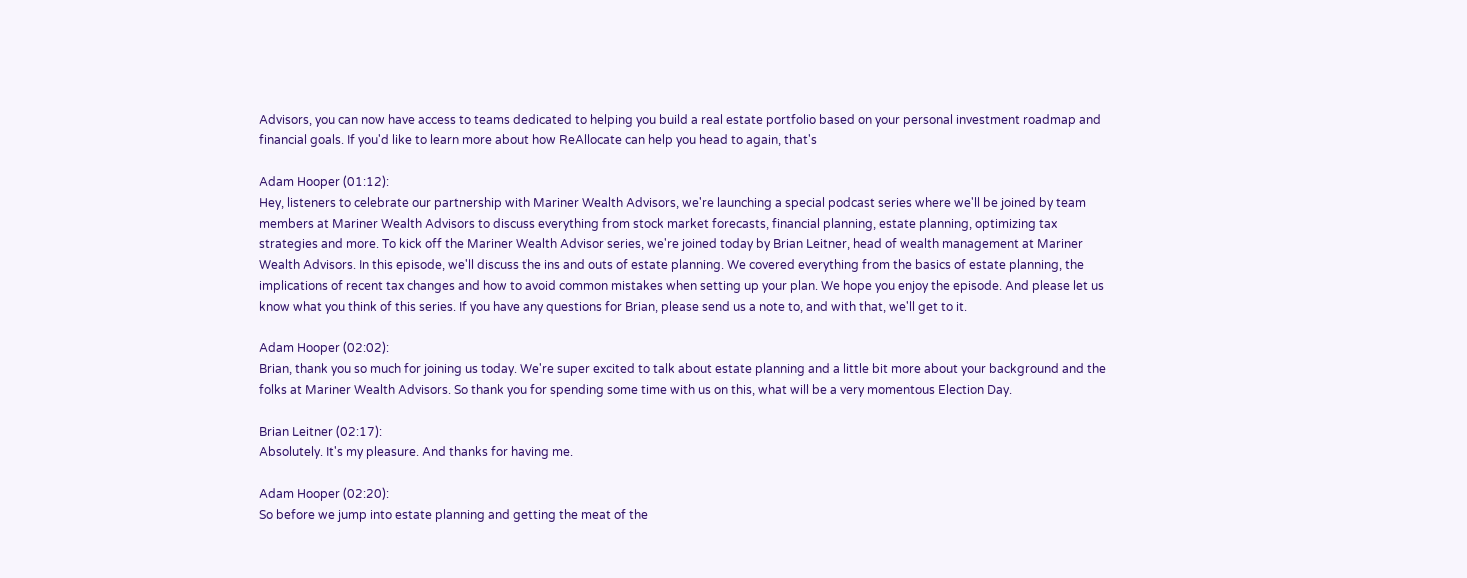Advisors, you can now have access to teams dedicated to helping you build a real estate portfolio based on your personal investment roadmap and financial goals. If you'd like to learn more about how ReAllocate can help you head to again, that's

Adam Hooper (01:12):
Hey, listeners to celebrate our partnership with Mariner Wealth Advisors, we're launching a special podcast series where we'll be joined by team members at Mariner Wealth Advisors to discuss everything from stock market forecasts, financial planning, estate planning, optimizing tax strategies and more. To kick off the Mariner Wealth Advisor series, we're joined today by Brian Leitner, head of wealth management at Mariner Wealth Advisors. In this episode, we'll discuss the ins and outs of estate planning. We covered everything from the basics of estate planning, the implications of recent tax changes and how to avoid common mistakes when setting up your plan. We hope you enjoy the episode. And please let us know what you think of this series. If you have any questions for Brian, please send us a note to, and with that, we'll get to it.

Adam Hooper (02:02):
Brian, thank you so much for joining us today. We're super excited to talk about estate planning and a little bit more about your background and the folks at Mariner Wealth Advisors. So thank you for spending some time with us on this, what will be a very momentous Election Day.

Brian Leitner (02:17):
Absolutely. It's my pleasure. And thanks for having me.

Adam Hooper (02:20):
So before we jump into estate planning and getting the meat of the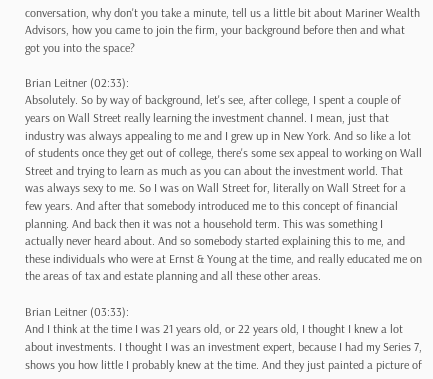conversation, why don't you take a minute, tell us a little bit about Mariner Wealth Advisors, how you came to join the firm, your background before then and what got you into the space?

Brian Leitner (02:33):
Absolutely. So by way of background, let's see, after college, I spent a couple of years on Wall Street really learning the investment channel. I mean, just that industry was always appealing to me and I grew up in New York. And so like a lot of students once they get out of college, there's some sex appeal to working on Wall Street and trying to learn as much as you can about the investment world. That was always sexy to me. So I was on Wall Street for, literally on Wall Street for a few years. And after that somebody introduced me to this concept of financial planning. And back then it was not a household term. This was something I actually never heard about. And so somebody started explaining this to me, and these individuals who were at Ernst & Young at the time, and really educated me on the areas of tax and estate planning and all these other areas.

Brian Leitner (03:33):
And I think at the time I was 21 years old, or 22 years old, I thought I knew a lot about investments. I thought I was an investment expert, because I had my Series 7, shows you how little I probably knew at the time. And they just painted a picture of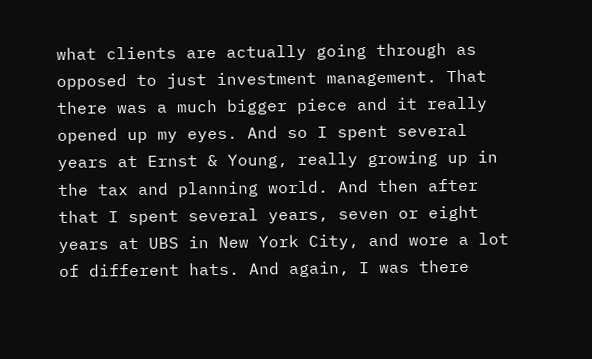what clients are actually going through as opposed to just investment management. That there was a much bigger piece and it really opened up my eyes. And so I spent several years at Ernst & Young, really growing up in the tax and planning world. And then after that I spent several years, seven or eight years at UBS in New York City, and wore a lot of different hats. And again, I was there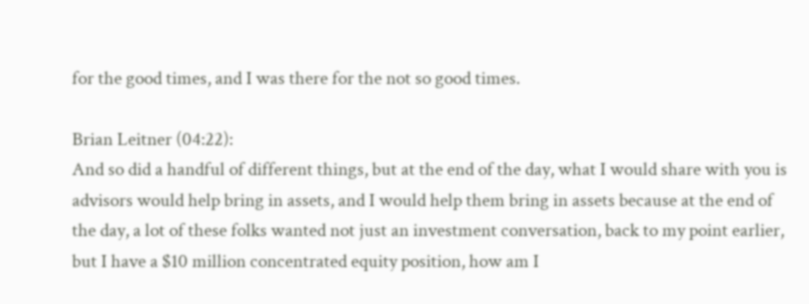for the good times, and I was there for the not so good times.

Brian Leitner (04:22):
And so did a handful of different things, but at the end of the day, what I would share with you is advisors would help bring in assets, and I would help them bring in assets because at the end of the day, a lot of these folks wanted not just an investment conversation, back to my point earlier, but I have a $10 million concentrated equity position, how am I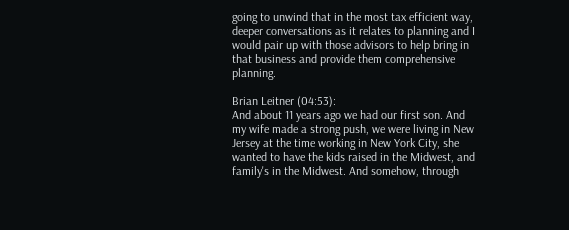going to unwind that in the most tax efficient way, deeper conversations as it relates to planning and I would pair up with those advisors to help bring in that business and provide them comprehensive planning.

Brian Leitner (04:53):
And about 11 years ago we had our first son. And my wife made a strong push, we were living in New Jersey at the time working in New York City, she wanted to have the kids raised in the Midwest, and family's in the Midwest. And somehow, through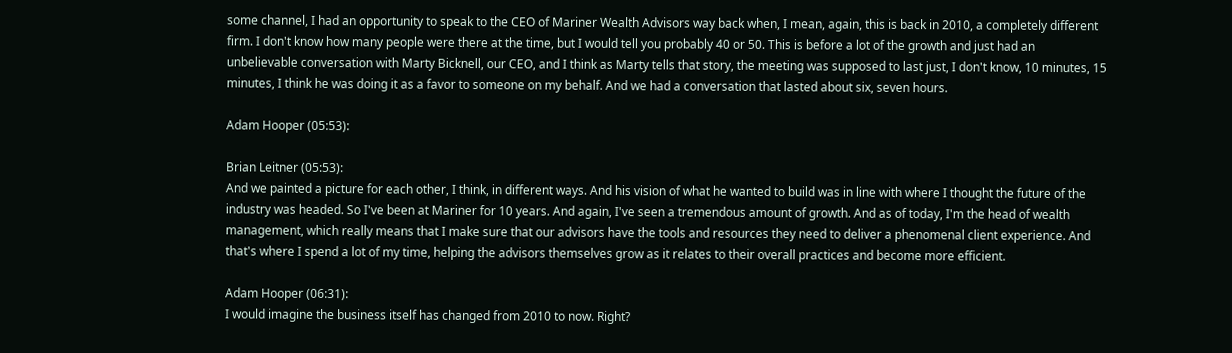some channel, I had an opportunity to speak to the CEO of Mariner Wealth Advisors way back when, I mean, again, this is back in 2010, a completely different firm. I don't know how many people were there at the time, but I would tell you probably 40 or 50. This is before a lot of the growth and just had an unbelievable conversation with Marty Bicknell, our CEO, and I think as Marty tells that story, the meeting was supposed to last just, I don't know, 10 minutes, 15 minutes, I think he was doing it as a favor to someone on my behalf. And we had a conversation that lasted about six, seven hours.

Adam Hooper (05:53):

Brian Leitner (05:53):
And we painted a picture for each other, I think, in different ways. And his vision of what he wanted to build was in line with where I thought the future of the industry was headed. So I've been at Mariner for 10 years. And again, I've seen a tremendous amount of growth. And as of today, I'm the head of wealth management, which really means that I make sure that our advisors have the tools and resources they need to deliver a phenomenal client experience. And that's where I spend a lot of my time, helping the advisors themselves grow as it relates to their overall practices and become more efficient.

Adam Hooper (06:31):
I would imagine the business itself has changed from 2010 to now. Right?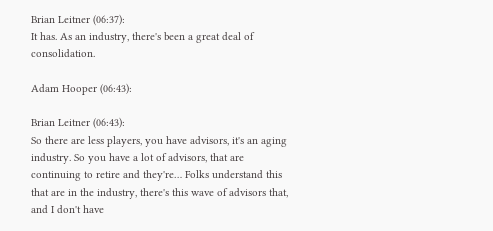Brian Leitner (06:37):
It has. As an industry, there's been a great deal of consolidation.

Adam Hooper (06:43):

Brian Leitner (06:43):
So there are less players, you have advisors, it's an aging industry. So you have a lot of advisors, that are continuing to retire and they're… Folks understand this that are in the industry, there's this wave of advisors that, and I don't have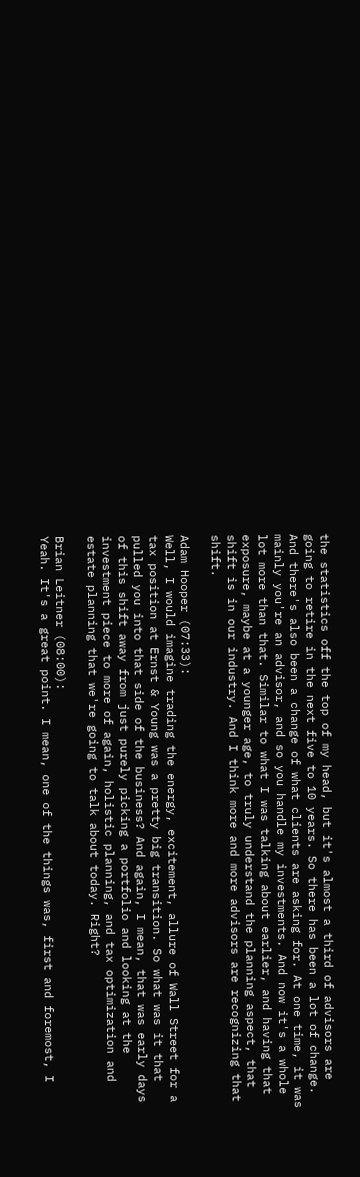the statistics off the top of my head, but it's almost a third of advisors are going to retire in the next five to 10 years. So there has been a lot of change. And there's also been a change of what clients are asking for. At one time, it was mainly you're an advisor, and so you handle my investments. And now it's a whole lot more than that. Similar to what I was talking about earlier, and having that exposure, maybe at a younger age, to truly understand the planning aspect, that shift is in our industry. And I think more and more advisors are recognizing that shift.

Adam Hooper (07:33):
Well, I would imagine trading the energy, excitement, allure of Wall Street for a tax position at Ernst & Young was a pretty big transition. So what was it that pulled you into that side of the business? And again, I mean, that was early days of this shift away from just purely picking a portfolio and looking at the investment piece to more of again, holistic planning, and tax optimization and estate planning that we're going to talk about today. Right?

Brian Leitner (08:00):
Yeah. It's a great point. I mean, one of the things was, first and foremost, I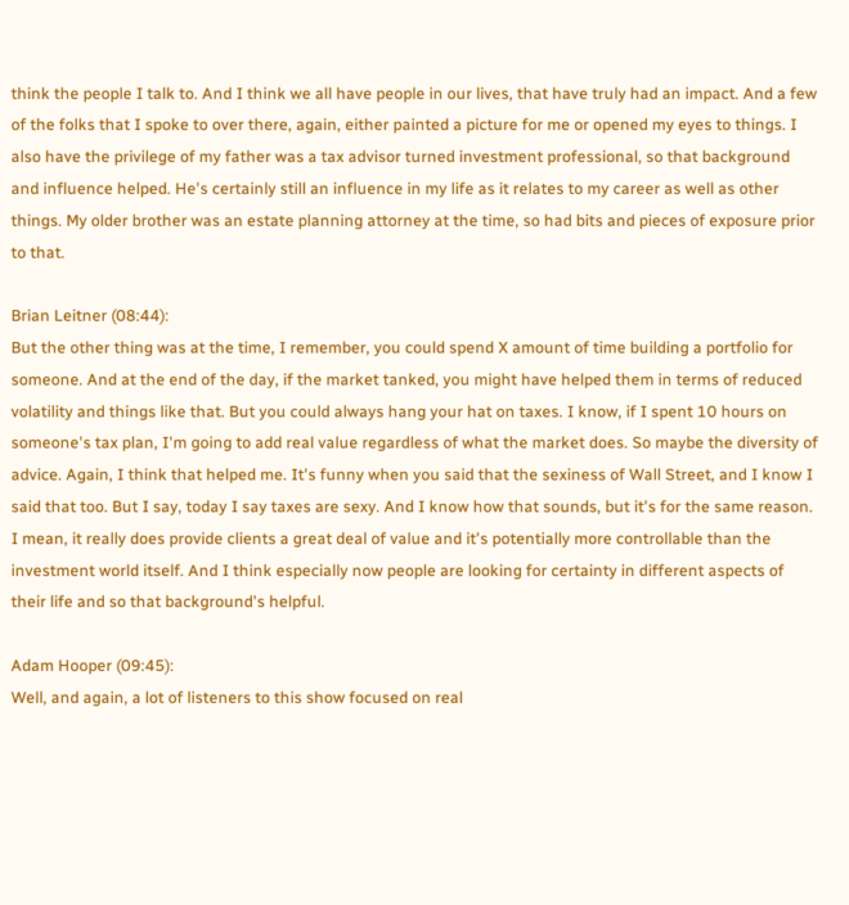think the people I talk to. And I think we all have people in our lives, that have truly had an impact. And a few of the folks that I spoke to over there, again, either painted a picture for me or opened my eyes to things. I also have the privilege of my father was a tax advisor turned investment professional, so that background and influence helped. He's certainly still an influence in my life as it relates to my career as well as other things. My older brother was an estate planning attorney at the time, so had bits and pieces of exposure prior to that.

Brian Leitner (08:44):
But the other thing was at the time, I remember, you could spend X amount of time building a portfolio for someone. And at the end of the day, if the market tanked, you might have helped them in terms of reduced volatility and things like that. But you could always hang your hat on taxes. I know, if I spent 10 hours on someone's tax plan, I'm going to add real value regardless of what the market does. So maybe the diversity of advice. Again, I think that helped me. It's funny when you said that the sexiness of Wall Street, and I know I said that too. But I say, today I say taxes are sexy. And I know how that sounds, but it's for the same reason. I mean, it really does provide clients a great deal of value and it's potentially more controllable than the investment world itself. And I think especially now people are looking for certainty in different aspects of their life and so that background's helpful.

Adam Hooper (09:45):
Well, and again, a lot of listeners to this show focused on real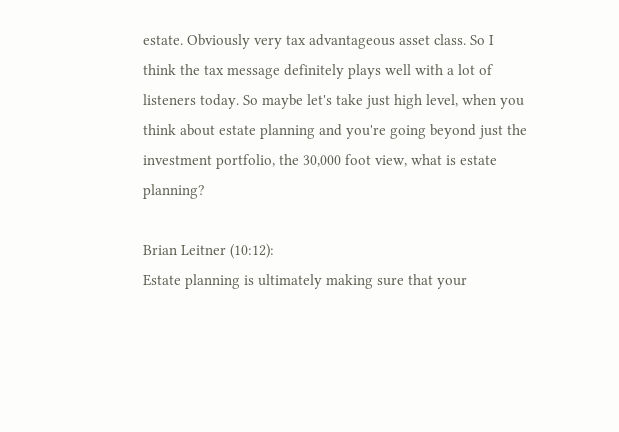estate. Obviously very tax advantageous asset class. So I think the tax message definitely plays well with a lot of listeners today. So maybe let's take just high level, when you think about estate planning and you're going beyond just the investment portfolio, the 30,000 foot view, what is estate planning?

Brian Leitner (10:12):
Estate planning is ultimately making sure that your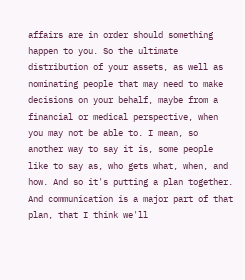affairs are in order should something happen to you. So the ultimate distribution of your assets, as well as nominating people that may need to make decisions on your behalf, maybe from a financial or medical perspective, when you may not be able to. I mean, so another way to say it is, some people like to say as, who gets what, when, and how. And so it's putting a plan together. And communication is a major part of that plan, that I think we'll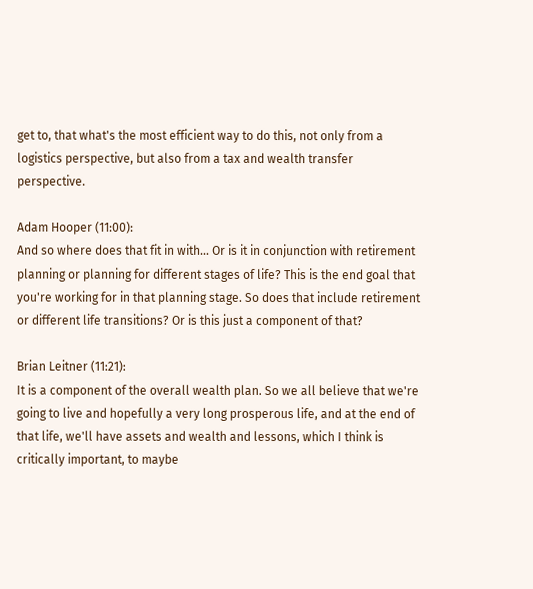get to, that what's the most efficient way to do this, not only from a logistics perspective, but also from a tax and wealth transfer perspective.

Adam Hooper (11:00):
And so where does that fit in with… Or is it in conjunction with retirement planning or planning for different stages of life? This is the end goal that you're working for in that planning stage. So does that include retirement or different life transitions? Or is this just a component of that?

Brian Leitner (11:21):
It is a component of the overall wealth plan. So we all believe that we're going to live and hopefully a very long prosperous life, and at the end of that life, we'll have assets and wealth and lessons, which I think is critically important, to maybe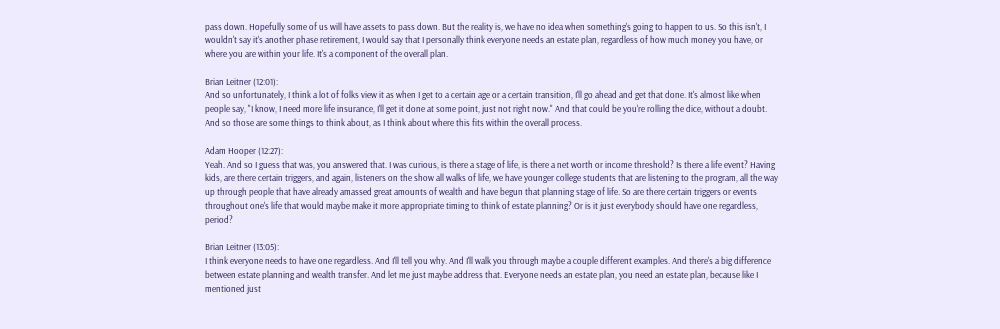pass down. Hopefully some of us will have assets to pass down. But the reality is, we have no idea when something's going to happen to us. So this isn't, I wouldn't say it's another phase retirement, I would say that I personally think everyone needs an estate plan, regardless of how much money you have, or where you are within your life. It's a component of the overall plan.

Brian Leitner (12:01):
And so unfortunately, I think a lot of folks view it as when I get to a certain age or a certain transition, I'll go ahead and get that done. It's almost like when people say, "I know, I need more life insurance, I'll get it done at some point, just not right now." And that could be you're rolling the dice, without a doubt. And so those are some things to think about, as I think about where this fits within the overall process.

Adam Hooper (12:27):
Yeah. And so I guess that was, you answered that. I was curious, is there a stage of life, is there a net worth or income threshold? Is there a life event? Having kids, are there certain triggers, and again, listeners on the show all walks of life, we have younger college students that are listening to the program, all the way up through people that have already amassed great amounts of wealth and have begun that planning stage of life. So are there certain triggers or events throughout one's life that would maybe make it more appropriate timing to think of estate planning? Or is it just everybody should have one regardless, period?

Brian Leitner (13:05):
I think everyone needs to have one regardless. And I'll tell you why. And I'll walk you through maybe a couple different examples. And there's a big difference between estate planning and wealth transfer. And let me just maybe address that. Everyone needs an estate plan, you need an estate plan, because like I mentioned just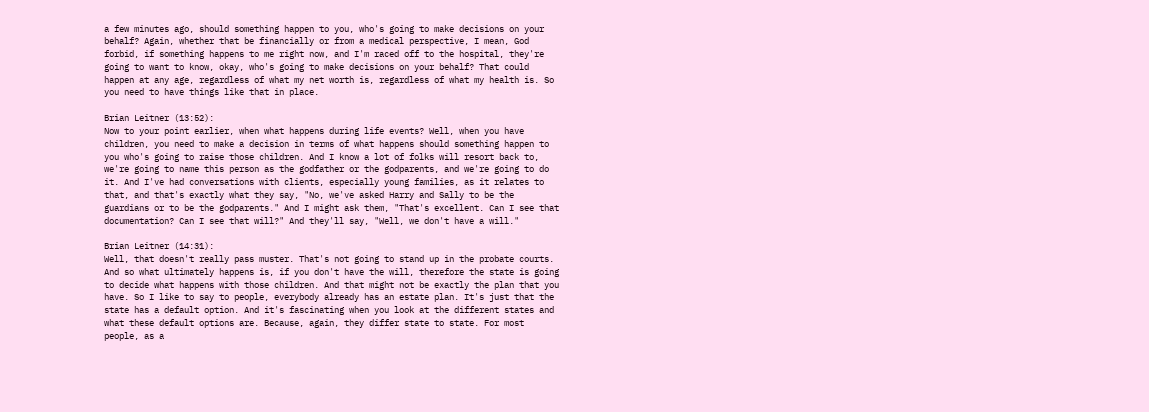a few minutes ago, should something happen to you, who's going to make decisions on your behalf? Again, whether that be financially or from a medical perspective, I mean, God forbid, if something happens to me right now, and I'm raced off to the hospital, they're going to want to know, okay, who's going to make decisions on your behalf? That could happen at any age, regardless of what my net worth is, regardless of what my health is. So you need to have things like that in place.

Brian Leitner (13:52):
Now to your point earlier, when what happens during life events? Well, when you have children, you need to make a decision in terms of what happens should something happen to you who's going to raise those children. And I know a lot of folks will resort back to, we're going to name this person as the godfather or the godparents, and we're going to do it. And I've had conversations with clients, especially young families, as it relates to that, and that's exactly what they say, "No, we've asked Harry and Sally to be the guardians or to be the godparents." And I might ask them, "That's excellent. Can I see that documentation? Can I see that will?" And they'll say, "Well, we don't have a will."

Brian Leitner (14:31):
Well, that doesn't really pass muster. That's not going to stand up in the probate courts. And so what ultimately happens is, if you don't have the will, therefore the state is going to decide what happens with those children. And that might not be exactly the plan that you have. So I like to say to people, everybody already has an estate plan. It's just that the state has a default option. And it's fascinating when you look at the different states and what these default options are. Because, again, they differ state to state. For most people, as a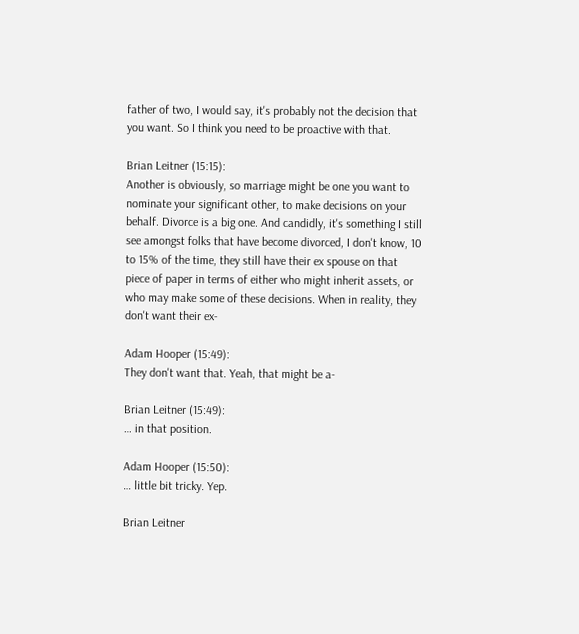father of two, I would say, it's probably not the decision that you want. So I think you need to be proactive with that.

Brian Leitner (15:15):
Another is obviously, so marriage might be one you want to nominate your significant other, to make decisions on your behalf. Divorce is a big one. And candidly, it's something I still see amongst folks that have become divorced, I don't know, 10 to 15% of the time, they still have their ex spouse on that piece of paper in terms of either who might inherit assets, or who may make some of these decisions. When in reality, they don't want their ex-

Adam Hooper (15:49):
They don't want that. Yeah, that might be a-

Brian Leitner (15:49):
… in that position.

Adam Hooper (15:50):
… little bit tricky. Yep.

Brian Leitner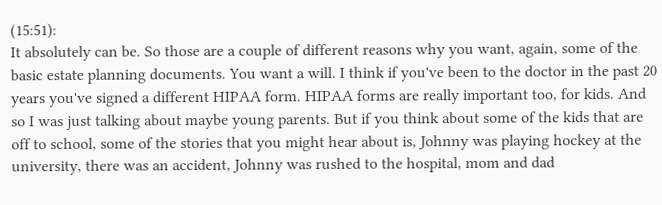(15:51):
It absolutely can be. So those are a couple of different reasons why you want, again, some of the basic estate planning documents. You want a will. I think if you've been to the doctor in the past 20 years you've signed a different HIPAA form. HIPAA forms are really important too, for kids. And so I was just talking about maybe young parents. But if you think about some of the kids that are off to school, some of the stories that you might hear about is, Johnny was playing hockey at the university, there was an accident, Johnny was rushed to the hospital, mom and dad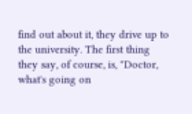find out about it, they drive up to the university. The first thing they say, of course, is, "Doctor, what's going on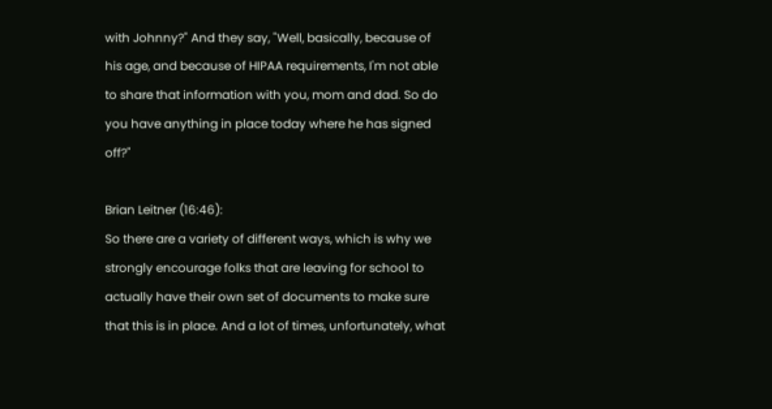with Johnny?" And they say, "Well, basically, because of his age, and because of HIPAA requirements, I'm not able to share that information with you, mom and dad. So do you have anything in place today where he has signed off?"

Brian Leitner (16:46):
So there are a variety of different ways, which is why we strongly encourage folks that are leaving for school to actually have their own set of documents to make sure that this is in place. And a lot of times, unfortunately, what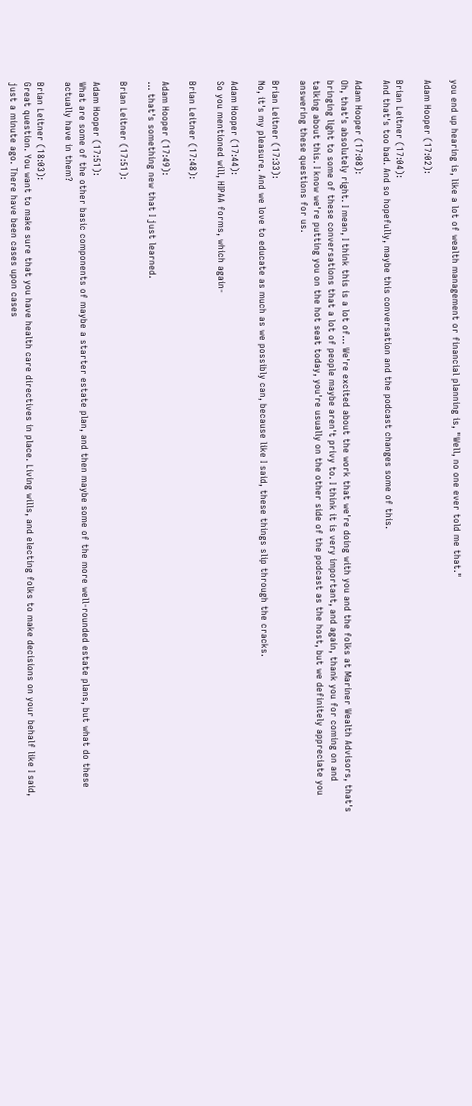you end up hearing is, like a lot of wealth management or financial planning is, "Well, no one ever told me that."

Adam Hooper (17:02):

Brian Leitner (17:04):
And that's too bad. And so hopefully, maybe this conversation and the podcast changes some of this.

Adam Hooper (17:08):
Oh, that's absolutely right. I mean, I think this is a lot of… We're excited about the work that we're doing with you and the folks at Mariner Wealth Advisors, that's bringing light to some of these conversations that a lot of people maybe aren't privy to. I think it is very important, and again, thank you for coming on and talking about this. I know we're putting you on the hot seat today, you're usually on the other side of the podcast as the host, but we definitely appreciate you answering these questions for us.

Brian Leitner (17:33):
No, it's my pleasure. And we love to educate as much as we possibly can, because like I said, these things slip through the cracks.

Adam Hooper (17:44):
So you mentioned will, HIPAA forms, which again-

Brian Leitner (17:48):

Adam Hooper (17:49):
… that's something new that I just learned.

Brian Leitner (17:51):

Adam Hooper (17:51):
What are some of the other basic components of maybe a starter estate plan, and then maybe some of the more well-rounded estate plans, but what do these actually have in them?

Brian Leitner (18:03):
Great question. You want to make sure that you have health care directives in place. Living wills, and electing folks to make decisions on your behalf like I said, just a minute ago. There have been cases upon cases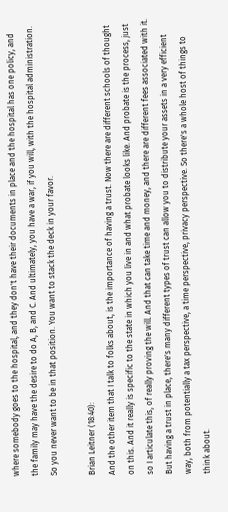where somebody goes to the hospital, and they don't have their documents in place and the hospital has one policy, and the family may have the desire to do A, B, and C. And ultimately, you have a war, if you will, with the hospital administration. So you never want to be in that position. You want to stack the deck in your favor.

Brian Leitner (18:40):
And the other item that I talk to folks about, is the importance of having a trust. Now there are different schools of thought on this. And it really is specific to the state in which you live in and what probate looks like. And probate is the process, just so I articulate this, of really proving the will. And that can take time and money, and there are different fees associated with it. But having a trust in place, there's many different types of trust can allow you to distribute your assets in a very efficient way, both from potentially a tax perspective, a time perspective, privacy perspective. So there's a whole host of things to think about.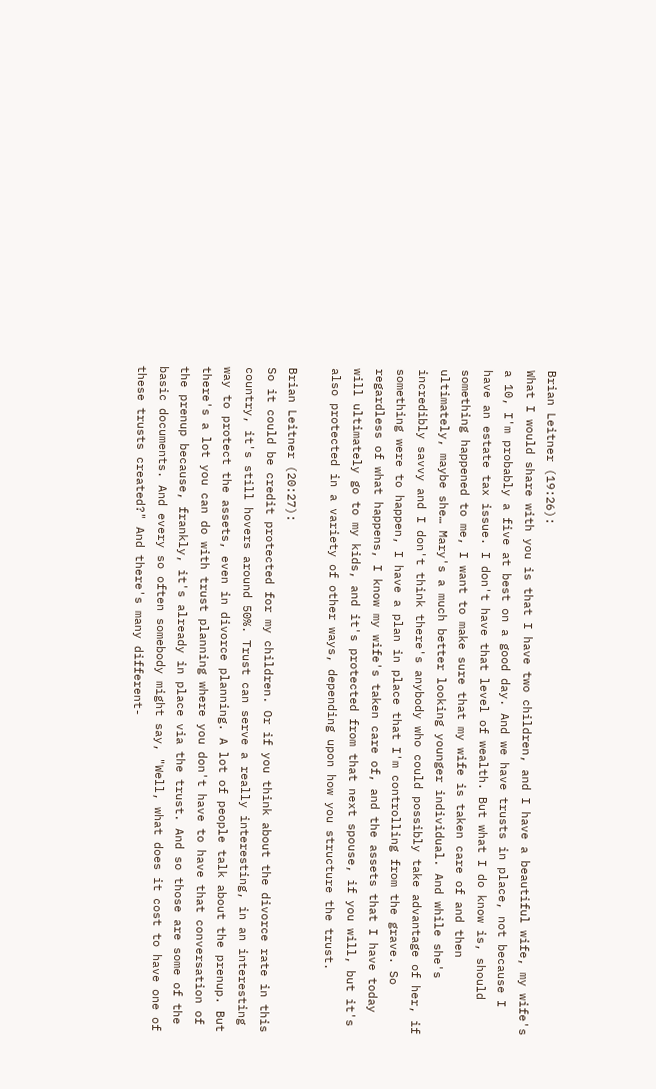Brian Leitner (19:26):
What I would share with you is that I have two children, and I have a beautiful wife, my wife's a 10, I'm probably a five at best on a good day. And we have trusts in place, not because I have an estate tax issue. I don't have that level of wealth. But what I do know is, should something happened to me, I want to make sure that my wife is taken care of and then ultimately, maybe she… Mary's a much better looking younger individual. And while she's incredibly savvy and I don't think there's anybody who could possibly take advantage of her, if something were to happen, I have a plan in place that I'm controlling from the grave. So regardless of what happens, I know my wife's taken care of, and the assets that I have today will ultimately go to my kids, and it's protected from that next spouse, if you will, but it's also protected in a variety of other ways, depending upon how you structure the trust.

Brian Leitner (20:27):
So it could be credit protected for my children. Or if you think about the divorce rate in this country, it's still hovers around 50%. Trust can serve a really interesting, in an interesting way to protect the assets, even in divorce planning. A lot of people talk about the prenup. But there's a lot you can do with trust planning where you don't have to have that conversation of the prenup because, frankly, it's already in place via the trust. And so those are some of the basic documents. And every so often somebody might say, "Well, what does it cost to have one of these trusts created?" And there's many different-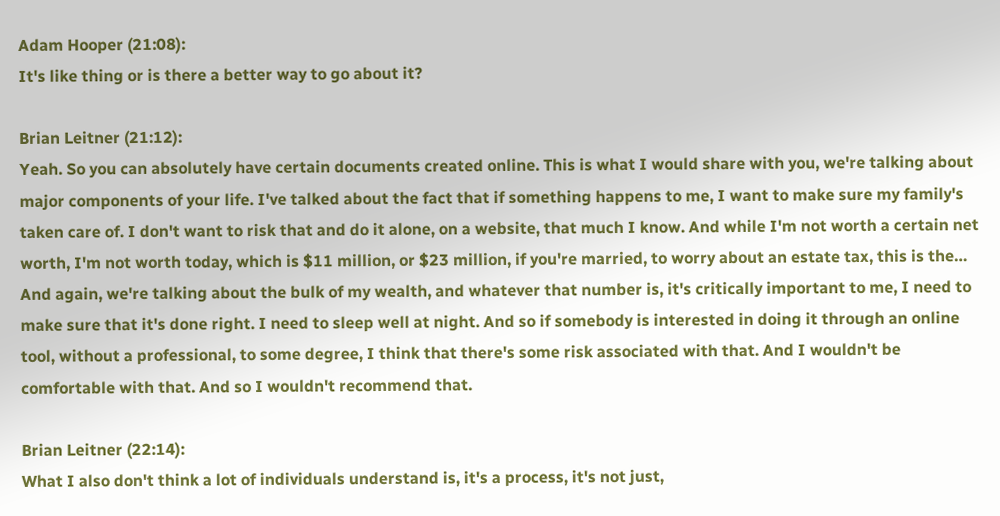Adam Hooper (21:08):
It's like thing or is there a better way to go about it?

Brian Leitner (21:12):
Yeah. So you can absolutely have certain documents created online. This is what I would share with you, we're talking about major components of your life. I've talked about the fact that if something happens to me, I want to make sure my family's taken care of. I don't want to risk that and do it alone, on a website, that much I know. And while I'm not worth a certain net worth, I'm not worth today, which is $11 million, or $23 million, if you're married, to worry about an estate tax, this is the… And again, we're talking about the bulk of my wealth, and whatever that number is, it's critically important to me, I need to make sure that it's done right. I need to sleep well at night. And so if somebody is interested in doing it through an online tool, without a professional, to some degree, I think that there's some risk associated with that. And I wouldn't be comfortable with that. And so I wouldn't recommend that.

Brian Leitner (22:14):
What I also don't think a lot of individuals understand is, it's a process, it's not just,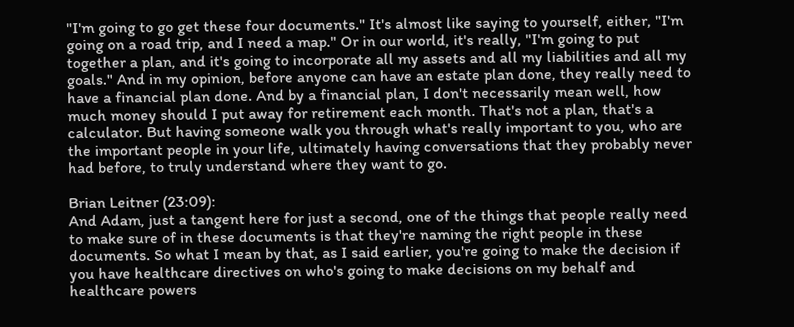"I'm going to go get these four documents." It's almost like saying to yourself, either, "I'm going on a road trip, and I need a map." Or in our world, it's really, "I'm going to put together a plan, and it's going to incorporate all my assets and all my liabilities and all my goals." And in my opinion, before anyone can have an estate plan done, they really need to have a financial plan done. And by a financial plan, I don't necessarily mean well, how much money should I put away for retirement each month. That's not a plan, that's a calculator. But having someone walk you through what's really important to you, who are the important people in your life, ultimately having conversations that they probably never had before, to truly understand where they want to go.

Brian Leitner (23:09):
And Adam, just a tangent here for just a second, one of the things that people really need to make sure of in these documents is that they're naming the right people in these documents. So what I mean by that, as I said earlier, you're going to make the decision if you have healthcare directives on who's going to make decisions on my behalf and healthcare powers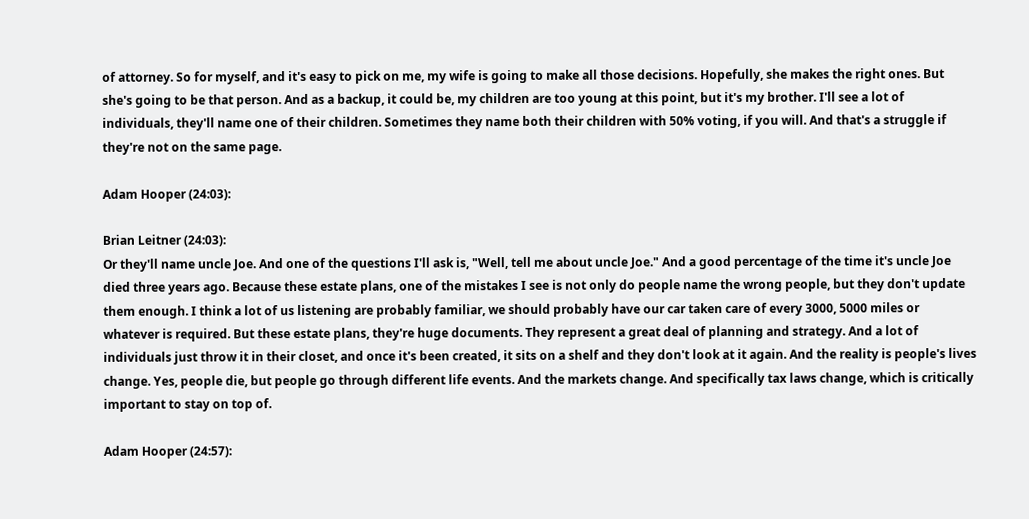of attorney. So for myself, and it's easy to pick on me, my wife is going to make all those decisions. Hopefully, she makes the right ones. But she's going to be that person. And as a backup, it could be, my children are too young at this point, but it's my brother. I'll see a lot of individuals, they'll name one of their children. Sometimes they name both their children with 50% voting, if you will. And that's a struggle if they're not on the same page.

Adam Hooper (24:03):

Brian Leitner (24:03):
Or they'll name uncle Joe. And one of the questions I'll ask is, "Well, tell me about uncle Joe." And a good percentage of the time it's uncle Joe died three years ago. Because these estate plans, one of the mistakes I see is not only do people name the wrong people, but they don't update them enough. I think a lot of us listening are probably familiar, we should probably have our car taken care of every 3000, 5000 miles or whatever is required. But these estate plans, they're huge documents. They represent a great deal of planning and strategy. And a lot of individuals just throw it in their closet, and once it's been created, it sits on a shelf and they don't look at it again. And the reality is people's lives change. Yes, people die, but people go through different life events. And the markets change. And specifically tax laws change, which is critically important to stay on top of.

Adam Hooper (24:57):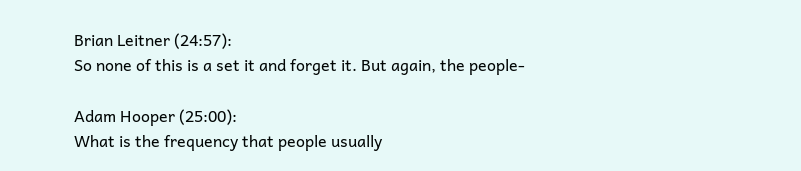Brian Leitner (24:57):
So none of this is a set it and forget it. But again, the people-

Adam Hooper (25:00):
What is the frequency that people usually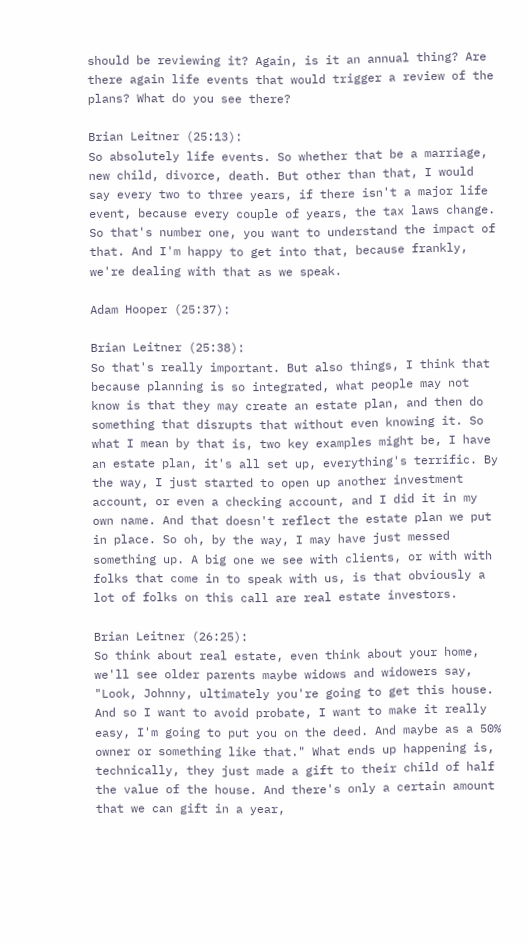should be reviewing it? Again, is it an annual thing? Are there again life events that would trigger a review of the plans? What do you see there?

Brian Leitner (25:13):
So absolutely life events. So whether that be a marriage, new child, divorce, death. But other than that, I would say every two to three years, if there isn't a major life event, because every couple of years, the tax laws change. So that's number one, you want to understand the impact of that. And I'm happy to get into that, because frankly, we're dealing with that as we speak.

Adam Hooper (25:37):

Brian Leitner (25:38):
So that's really important. But also things, I think that because planning is so integrated, what people may not know is that they may create an estate plan, and then do something that disrupts that without even knowing it. So what I mean by that is, two key examples might be, I have an estate plan, it's all set up, everything's terrific. By the way, I just started to open up another investment account, or even a checking account, and I did it in my own name. And that doesn't reflect the estate plan we put in place. So oh, by the way, I may have just messed something up. A big one we see with clients, or with with folks that come in to speak with us, is that obviously a lot of folks on this call are real estate investors.

Brian Leitner (26:25):
So think about real estate, even think about your home, we'll see older parents maybe widows and widowers say, "Look, Johnny, ultimately you're going to get this house. And so I want to avoid probate, I want to make it really easy, I'm going to put you on the deed. And maybe as a 50% owner or something like that." What ends up happening is, technically, they just made a gift to their child of half the value of the house. And there's only a certain amount that we can gift in a year,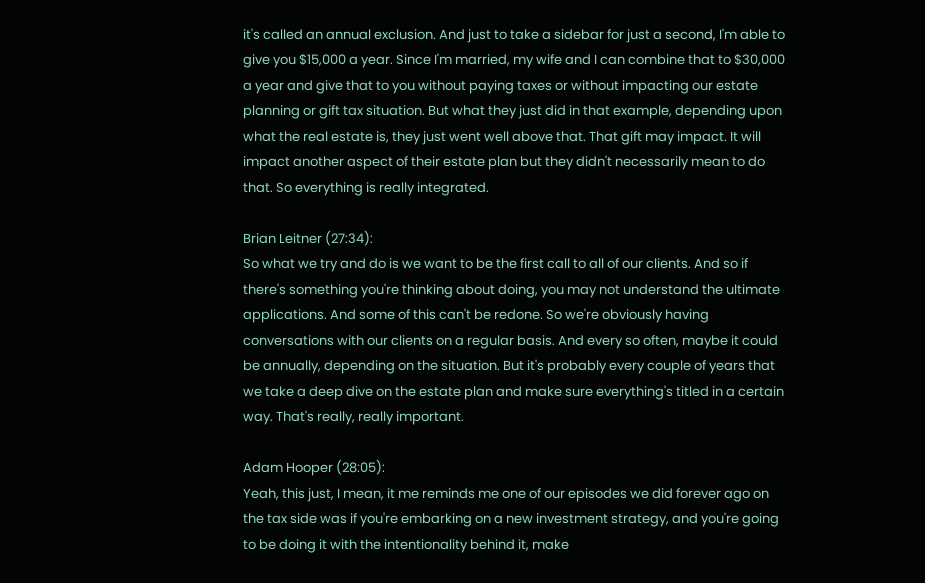it's called an annual exclusion. And just to take a sidebar for just a second, I'm able to give you $15,000 a year. Since I'm married, my wife and I can combine that to $30,000 a year and give that to you without paying taxes or without impacting our estate planning or gift tax situation. But what they just did in that example, depending upon what the real estate is, they just went well above that. That gift may impact. It will impact another aspect of their estate plan but they didn't necessarily mean to do that. So everything is really integrated.

Brian Leitner (27:34):
So what we try and do is we want to be the first call to all of our clients. And so if there's something you're thinking about doing, you may not understand the ultimate applications. And some of this can't be redone. So we're obviously having conversations with our clients on a regular basis. And every so often, maybe it could be annually, depending on the situation. But it's probably every couple of years that we take a deep dive on the estate plan and make sure everything's titled in a certain way. That's really, really important.

Adam Hooper (28:05):
Yeah, this just, I mean, it me reminds me one of our episodes we did forever ago on the tax side was if you're embarking on a new investment strategy, and you're going to be doing it with the intentionality behind it, make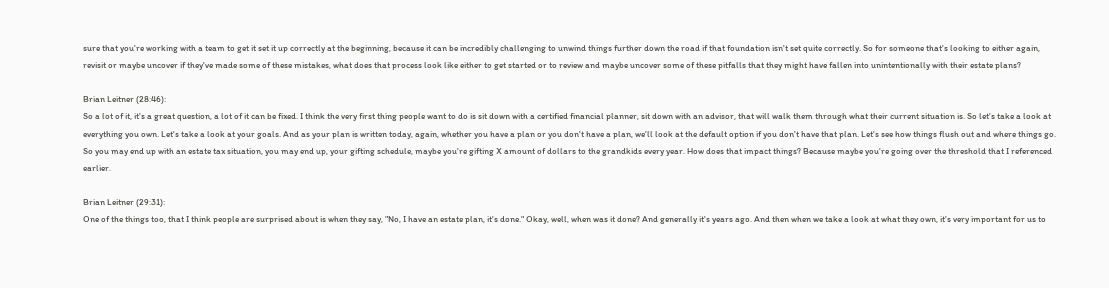sure that you're working with a team to get it set it up correctly at the beginning, because it can be incredibly challenging to unwind things further down the road if that foundation isn't set quite correctly. So for someone that's looking to either again, revisit or maybe uncover if they've made some of these mistakes, what does that process look like either to get started or to review and maybe uncover some of these pitfalls that they might have fallen into unintentionally with their estate plans?

Brian Leitner (28:46):
So a lot of it, it's a great question, a lot of it can be fixed. I think the very first thing people want to do is sit down with a certified financial planner, sit down with an advisor, that will walk them through what their current situation is. So let's take a look at everything you own. Let's take a look at your goals. And as your plan is written today, again, whether you have a plan or you don't have a plan, we'll look at the default option if you don't have that plan. Let's see how things flush out and where things go. So you may end up with an estate tax situation, you may end up, your gifting schedule, maybe you're gifting X amount of dollars to the grandkids every year. How does that impact things? Because maybe you're going over the threshold that I referenced earlier.

Brian Leitner (29:31):
One of the things too, that I think people are surprised about is when they say, "No, I have an estate plan, it's done." Okay, well, when was it done? And generally it's years ago. And then when we take a look at what they own, it's very important for us to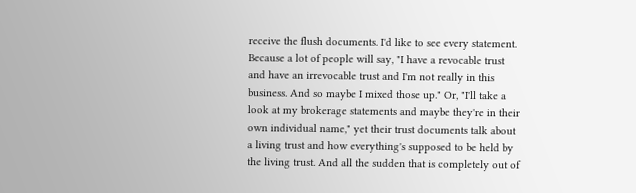receive the flush documents. I'd like to see every statement. Because a lot of people will say, "I have a revocable trust and have an irrevocable trust and I'm not really in this business. And so maybe I mixed those up." Or, "I'll take a look at my brokerage statements and maybe they're in their own individual name," yet their trust documents talk about a living trust and how everything's supposed to be held by the living trust. And all the sudden that is completely out of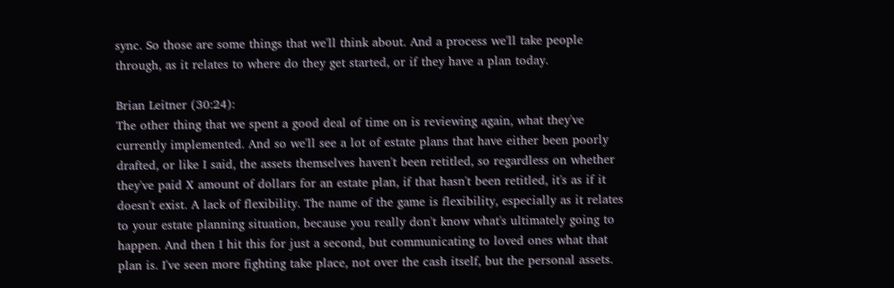sync. So those are some things that we'll think about. And a process we'll take people through, as it relates to where do they get started, or if they have a plan today.

Brian Leitner (30:24):
The other thing that we spent a good deal of time on is reviewing again, what they've currently implemented. And so we'll see a lot of estate plans that have either been poorly drafted, or like I said, the assets themselves haven't been retitled, so regardless on whether they've paid X amount of dollars for an estate plan, if that hasn't been retitled, it's as if it doesn't exist. A lack of flexibility. The name of the game is flexibility, especially as it relates to your estate planning situation, because you really don't know what's ultimately going to happen. And then I hit this for just a second, but communicating to loved ones what that plan is. I've seen more fighting take place, not over the cash itself, but the personal assets.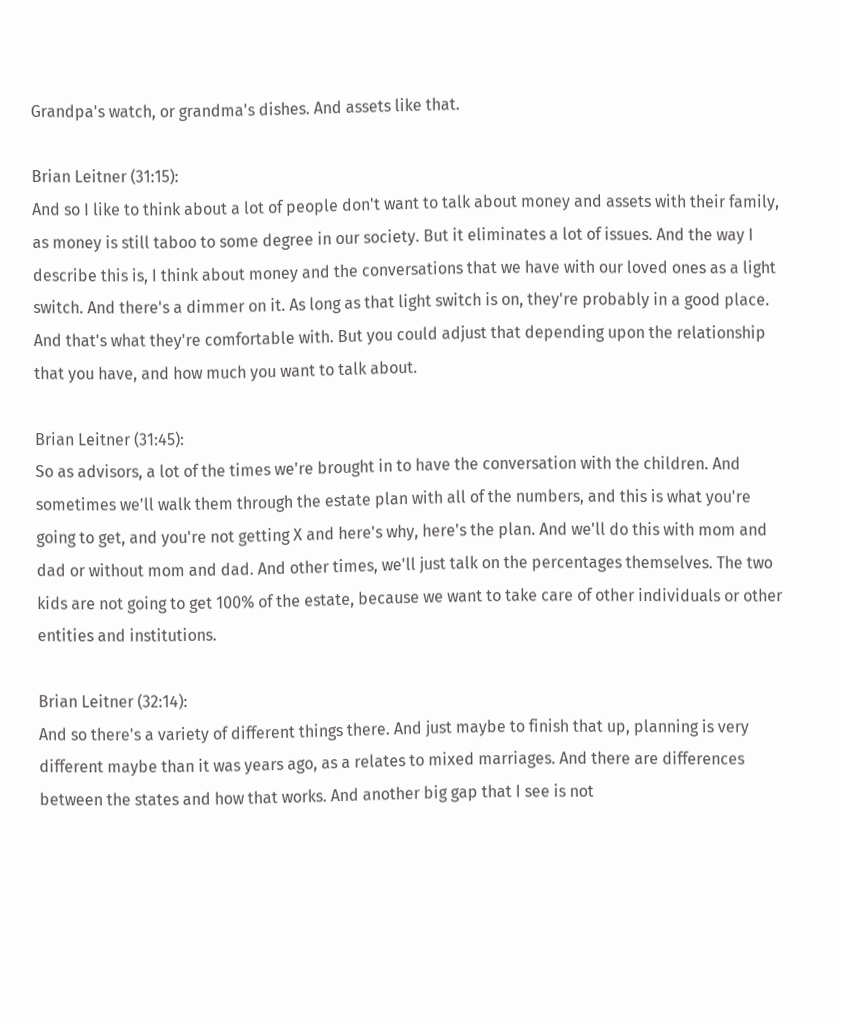Grandpa's watch, or grandma's dishes. And assets like that.

Brian Leitner (31:15):
And so I like to think about a lot of people don't want to talk about money and assets with their family, as money is still taboo to some degree in our society. But it eliminates a lot of issues. And the way I describe this is, I think about money and the conversations that we have with our loved ones as a light switch. And there's a dimmer on it. As long as that light switch is on, they're probably in a good place. And that's what they're comfortable with. But you could adjust that depending upon the relationship that you have, and how much you want to talk about.

Brian Leitner (31:45):
So as advisors, a lot of the times we're brought in to have the conversation with the children. And sometimes we'll walk them through the estate plan with all of the numbers, and this is what you're going to get, and you're not getting X and here's why, here's the plan. And we'll do this with mom and dad or without mom and dad. And other times, we'll just talk on the percentages themselves. The two kids are not going to get 100% of the estate, because we want to take care of other individuals or other entities and institutions.

Brian Leitner (32:14):
And so there's a variety of different things there. And just maybe to finish that up, planning is very different maybe than it was years ago, as a relates to mixed marriages. And there are differences between the states and how that works. And another big gap that I see is not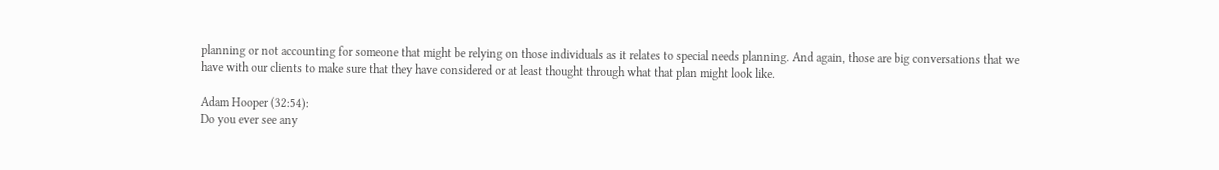planning or not accounting for someone that might be relying on those individuals as it relates to special needs planning. And again, those are big conversations that we have with our clients to make sure that they have considered or at least thought through what that plan might look like.

Adam Hooper (32:54):
Do you ever see any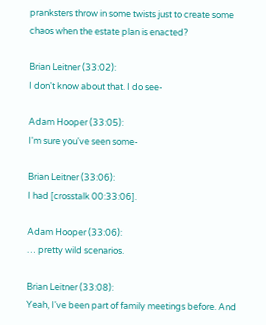pranksters throw in some twists just to create some chaos when the estate plan is enacted?

Brian Leitner (33:02):
I don't know about that. I do see-

Adam Hooper (33:05):
I'm sure you've seen some-

Brian Leitner (33:06):
I had [crosstalk 00:33:06].

Adam Hooper (33:06):
… pretty wild scenarios.

Brian Leitner (33:08):
Yeah, I've been part of family meetings before. And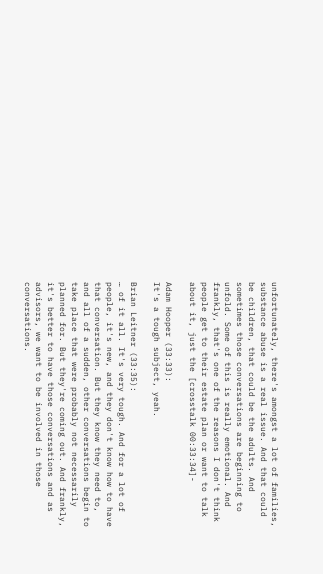unfortunately, there's amongst a lot of families, substance abuse is a real issue. And that could be children, that could be the adults. And sometimes those conversations are beginning to unfold. Some of this is really emotional. And frankly, that's one of the reasons I don't think people get to their estate plan or want to talk about it, just the [crosstalk 00:33:34]-

Adam Hooper (33:33):
It's a tough subject, yeah.

Brian Leitner (33:35):
… of it all. It's very tough. And for a lot of people, it's new, and they don't know how to have that conversation. But they know they need to, and all of a sudden, other conversations begin to take place that were probably not necessarily planned for. But they're coming out. And frankly, it's better to have those conversations and as advisors, we want to be involved in those conversations.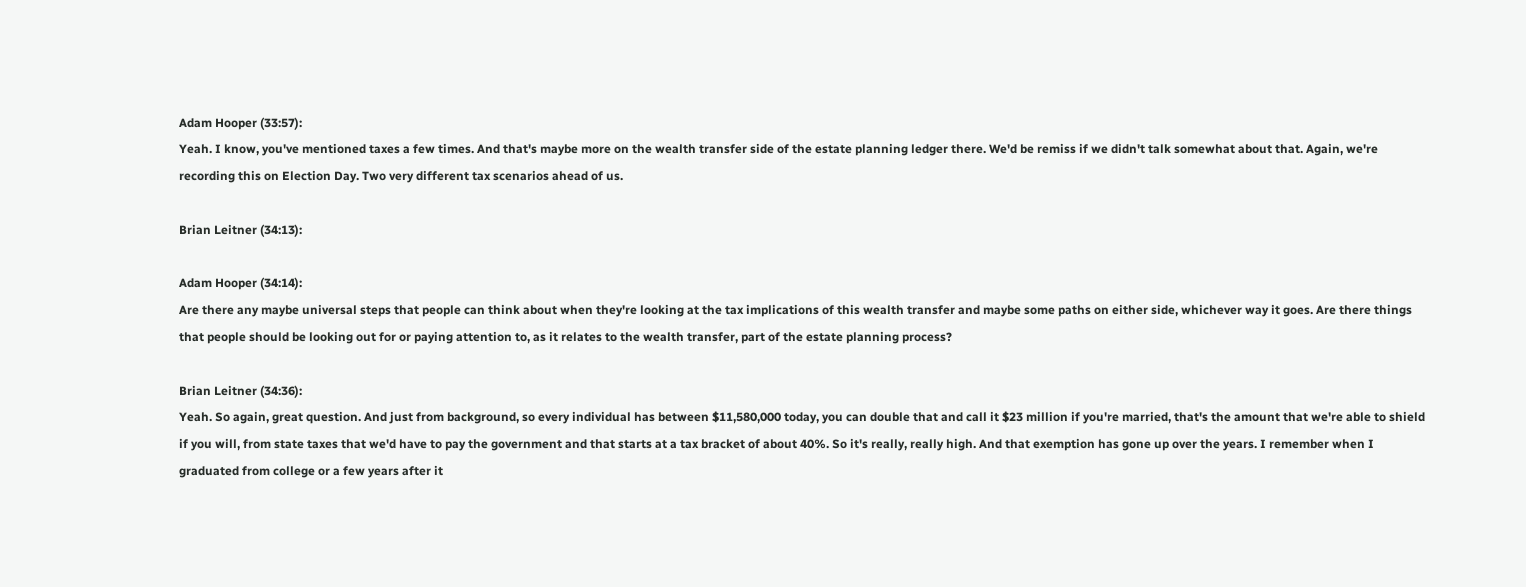Adam Hooper (33:57):
Yeah. I know, you've mentioned taxes a few times. And that's maybe more on the wealth transfer side of the estate planning ledger there. We'd be remiss if we didn't talk somewhat about that. Again, we're recording this on Election Day. Two very different tax scenarios ahead of us.

Brian Leitner (34:13):

Adam Hooper (34:14):
Are there any maybe universal steps that people can think about when they're looking at the tax implications of this wealth transfer and maybe some paths on either side, whichever way it goes. Are there things that people should be looking out for or paying attention to, as it relates to the wealth transfer, part of the estate planning process?

Brian Leitner (34:36):
Yeah. So again, great question. And just from background, so every individual has between $11,580,000 today, you can double that and call it $23 million if you're married, that's the amount that we're able to shield if you will, from state taxes that we'd have to pay the government and that starts at a tax bracket of about 40%. So it's really, really high. And that exemption has gone up over the years. I remember when I graduated from college or a few years after it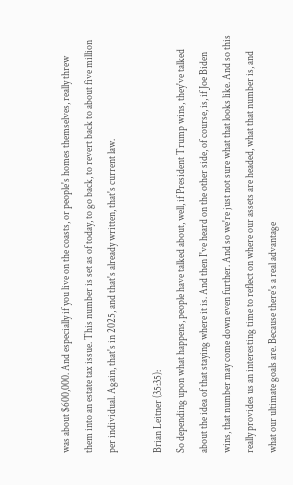was about $600,000. And especially if you live on the coasts, or people's homes themselves, really threw them into an estate tax issue. This number is set as of today, to go back, to revert back to about five million per individual. Again, that's in 2025, and that's already written, that's current law.

Brian Leitner (35:35):
So depending upon what happens, people have talked about, well, if President Trump wins, they've talked about the idea of that staying where it is. And then I've heard on the other side, of course, is, if Joe Biden wins, that number may come down even further. And so we're just not sure what that looks like. And so this really provides us an interesting time to reflect on where our assets are headed, what that number is, and what our ultimate goals are. Because there's a real advantage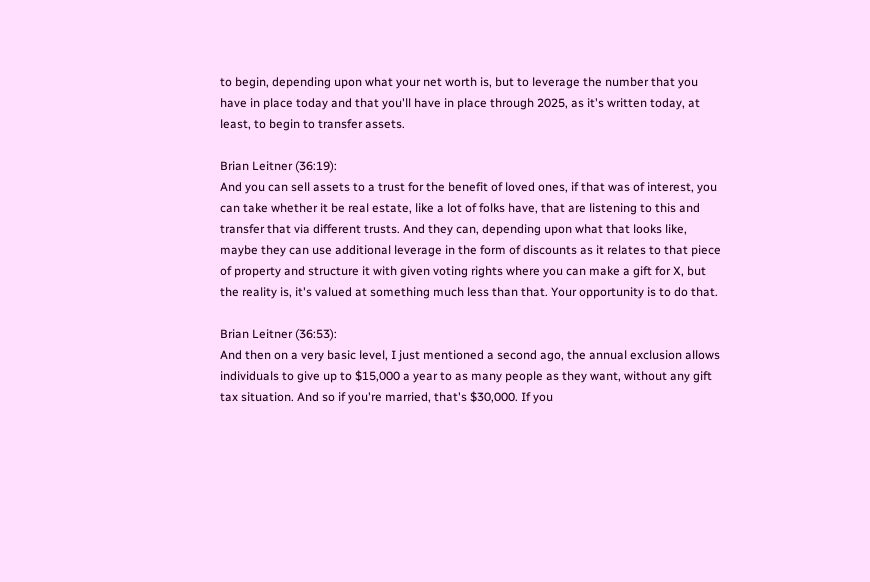to begin, depending upon what your net worth is, but to leverage the number that you have in place today and that you'll have in place through 2025, as it's written today, at least, to begin to transfer assets.

Brian Leitner (36:19):
And you can sell assets to a trust for the benefit of loved ones, if that was of interest, you can take whether it be real estate, like a lot of folks have, that are listening to this and transfer that via different trusts. And they can, depending upon what that looks like, maybe they can use additional leverage in the form of discounts as it relates to that piece of property and structure it with given voting rights where you can make a gift for X, but the reality is, it's valued at something much less than that. Your opportunity is to do that.

Brian Leitner (36:53):
And then on a very basic level, I just mentioned a second ago, the annual exclusion allows individuals to give up to $15,000 a year to as many people as they want, without any gift tax situation. And so if you're married, that's $30,000. If you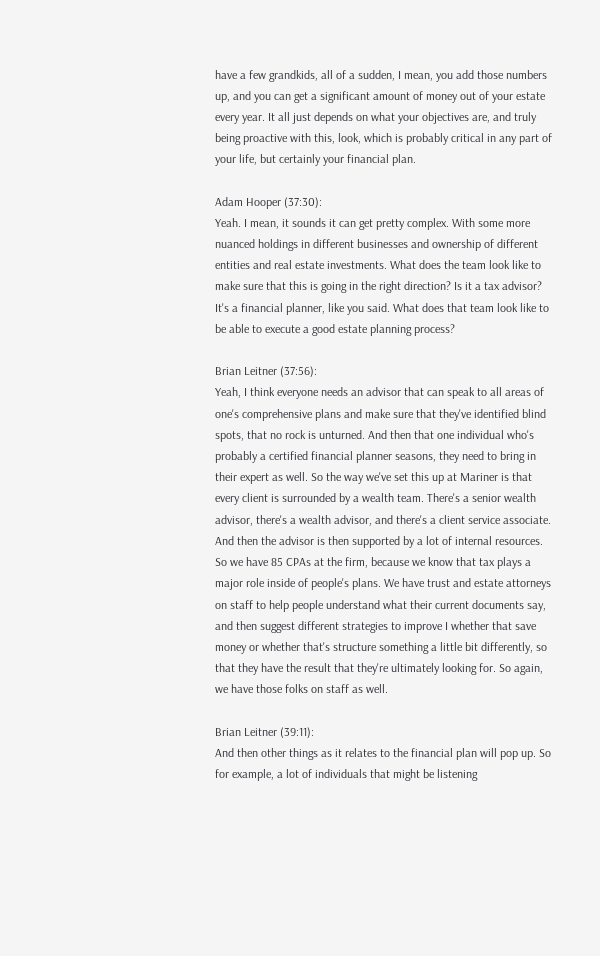have a few grandkids, all of a sudden, I mean, you add those numbers up, and you can get a significant amount of money out of your estate every year. It all just depends on what your objectives are, and truly being proactive with this, look, which is probably critical in any part of your life, but certainly your financial plan.

Adam Hooper (37:30):
Yeah. I mean, it sounds it can get pretty complex. With some more nuanced holdings in different businesses and ownership of different entities and real estate investments. What does the team look like to make sure that this is going in the right direction? Is it a tax advisor? It's a financial planner, like you said. What does that team look like to be able to execute a good estate planning process?

Brian Leitner (37:56):
Yeah, I think everyone needs an advisor that can speak to all areas of one's comprehensive plans and make sure that they've identified blind spots, that no rock is unturned. And then that one individual who's probably a certified financial planner seasons, they need to bring in their expert as well. So the way we've set this up at Mariner is that every client is surrounded by a wealth team. There's a senior wealth advisor, there's a wealth advisor, and there's a client service associate. And then the advisor is then supported by a lot of internal resources. So we have 85 CPAs at the firm, because we know that tax plays a major role inside of people's plans. We have trust and estate attorneys on staff to help people understand what their current documents say, and then suggest different strategies to improve I whether that save money or whether that's structure something a little bit differently, so that they have the result that they're ultimately looking for. So again, we have those folks on staff as well.

Brian Leitner (39:11):
And then other things as it relates to the financial plan will pop up. So for example, a lot of individuals that might be listening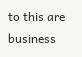to this are business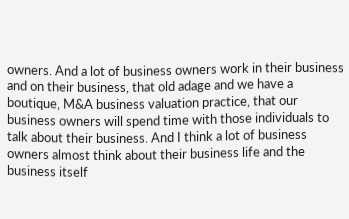owners. And a lot of business owners work in their business and on their business, that old adage and we have a boutique, M&A business valuation practice, that our business owners will spend time with those individuals to talk about their business. And I think a lot of business owners almost think about their business life and the business itself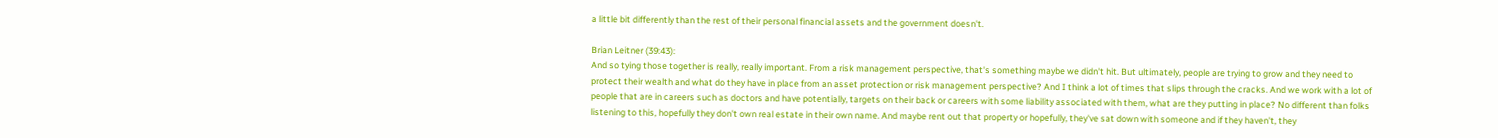a little bit differently than the rest of their personal financial assets and the government doesn't.

Brian Leitner (39:43):
And so tying those together is really, really important. From a risk management perspective, that's something maybe we didn't hit. But ultimately, people are trying to grow and they need to protect their wealth and what do they have in place from an asset protection or risk management perspective? And I think a lot of times that slips through the cracks. And we work with a lot of people that are in careers such as doctors and have potentially, targets on their back or careers with some liability associated with them, what are they putting in place? No different than folks listening to this, hopefully they don't own real estate in their own name. And maybe rent out that property or hopefully, they've sat down with someone and if they haven't, they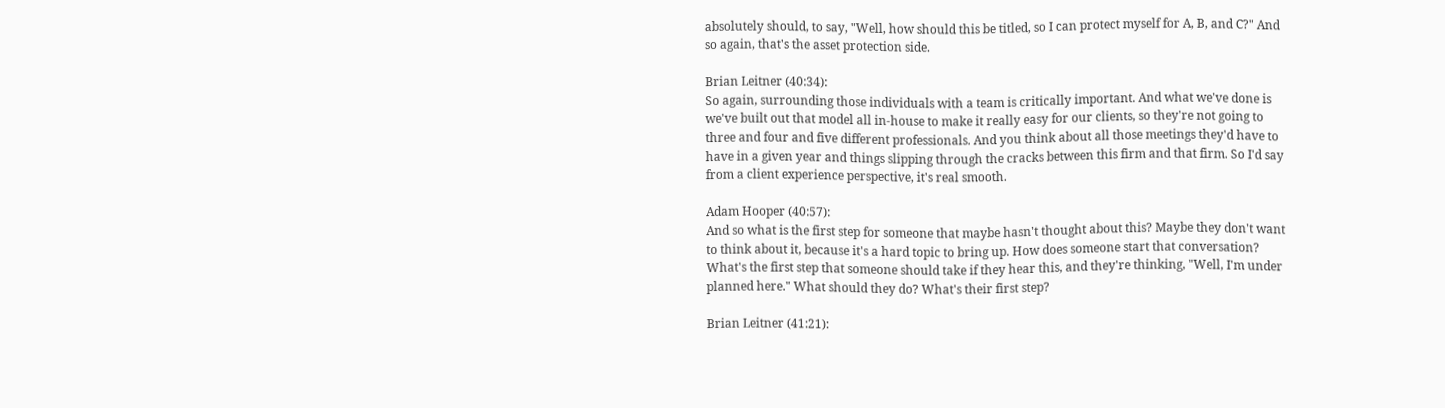absolutely should, to say, "Well, how should this be titled, so I can protect myself for A, B, and C?" And so again, that's the asset protection side.

Brian Leitner (40:34):
So again, surrounding those individuals with a team is critically important. And what we've done is we've built out that model all in-house to make it really easy for our clients, so they're not going to three and four and five different professionals. And you think about all those meetings they'd have to have in a given year and things slipping through the cracks between this firm and that firm. So I'd say from a client experience perspective, it's real smooth.

Adam Hooper (40:57):
And so what is the first step for someone that maybe hasn't thought about this? Maybe they don't want to think about it, because it's a hard topic to bring up. How does someone start that conversation? What's the first step that someone should take if they hear this, and they're thinking, "Well, I'm under planned here." What should they do? What's their first step?

Brian Leitner (41:21):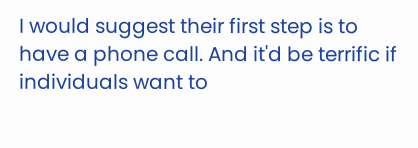I would suggest their first step is to have a phone call. And it'd be terrific if individuals want to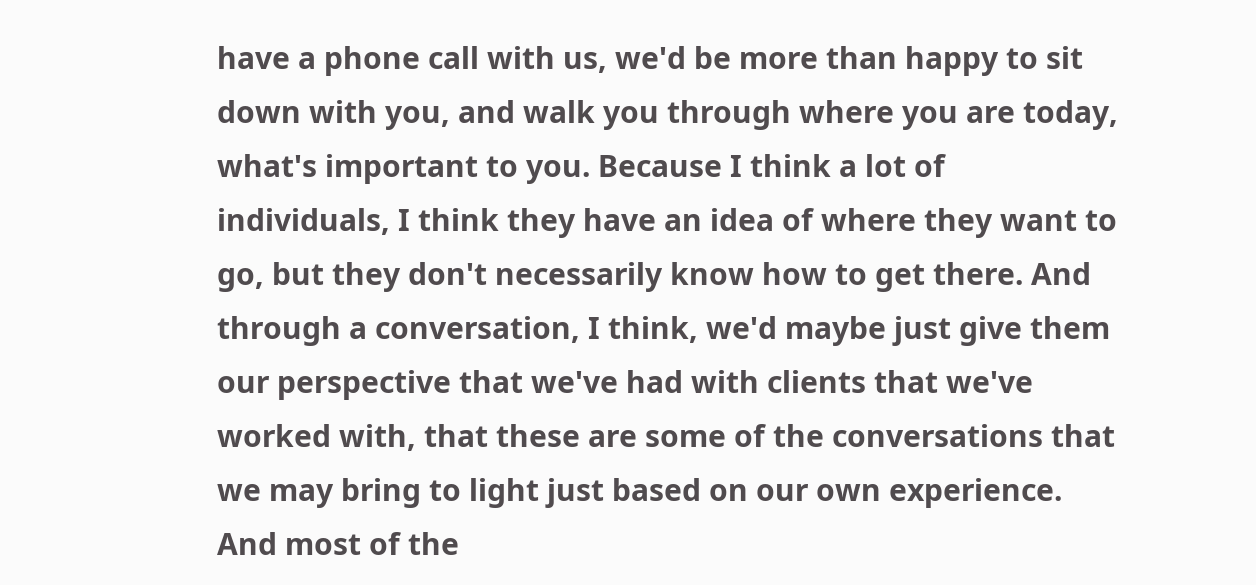have a phone call with us, we'd be more than happy to sit down with you, and walk you through where you are today, what's important to you. Because I think a lot of individuals, I think they have an idea of where they want to go, but they don't necessarily know how to get there. And through a conversation, I think, we'd maybe just give them our perspective that we've had with clients that we've worked with, that these are some of the conversations that we may bring to light just based on our own experience. And most of the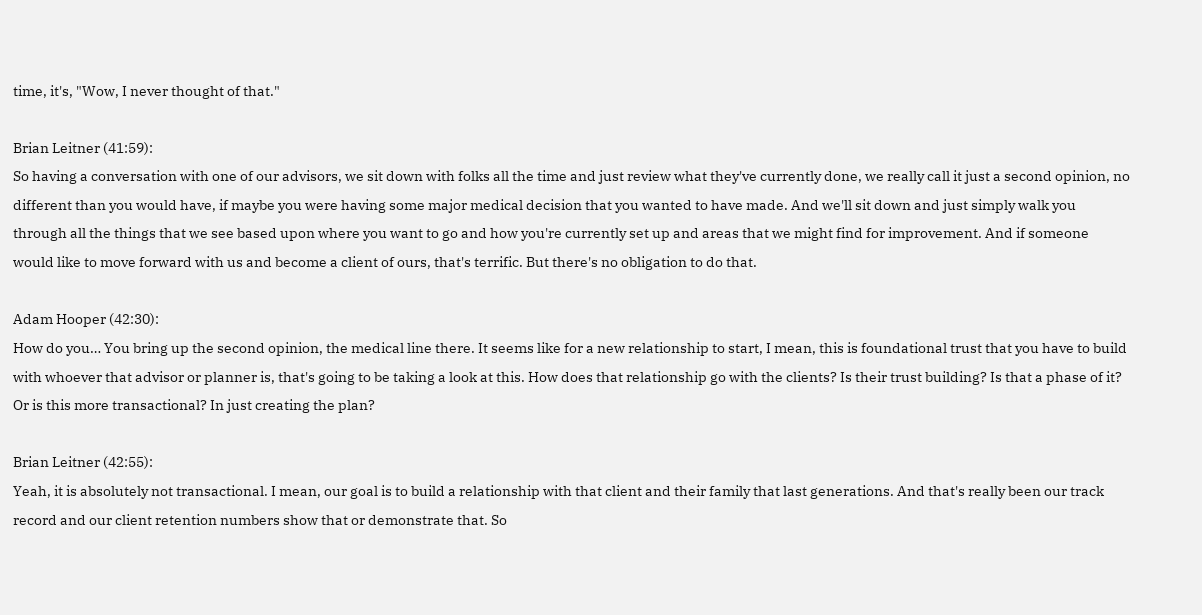time, it's, "Wow, I never thought of that."

Brian Leitner (41:59):
So having a conversation with one of our advisors, we sit down with folks all the time and just review what they've currently done, we really call it just a second opinion, no different than you would have, if maybe you were having some major medical decision that you wanted to have made. And we'll sit down and just simply walk you through all the things that we see based upon where you want to go and how you're currently set up and areas that we might find for improvement. And if someone would like to move forward with us and become a client of ours, that's terrific. But there's no obligation to do that.

Adam Hooper (42:30):
How do you… You bring up the second opinion, the medical line there. It seems like for a new relationship to start, I mean, this is foundational trust that you have to build with whoever that advisor or planner is, that's going to be taking a look at this. How does that relationship go with the clients? Is their trust building? Is that a phase of it? Or is this more transactional? In just creating the plan?

Brian Leitner (42:55):
Yeah, it is absolutely not transactional. I mean, our goal is to build a relationship with that client and their family that last generations. And that's really been our track record and our client retention numbers show that or demonstrate that. So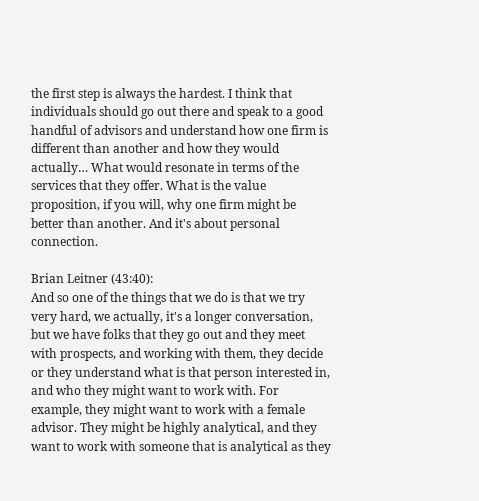the first step is always the hardest. I think that individuals should go out there and speak to a good handful of advisors and understand how one firm is different than another and how they would actually… What would resonate in terms of the services that they offer. What is the value proposition, if you will, why one firm might be better than another. And it's about personal connection.

Brian Leitner (43:40):
And so one of the things that we do is that we try very hard, we actually, it's a longer conversation, but we have folks that they go out and they meet with prospects, and working with them, they decide or they understand what is that person interested in, and who they might want to work with. For example, they might want to work with a female advisor. They might be highly analytical, and they want to work with someone that is analytical as they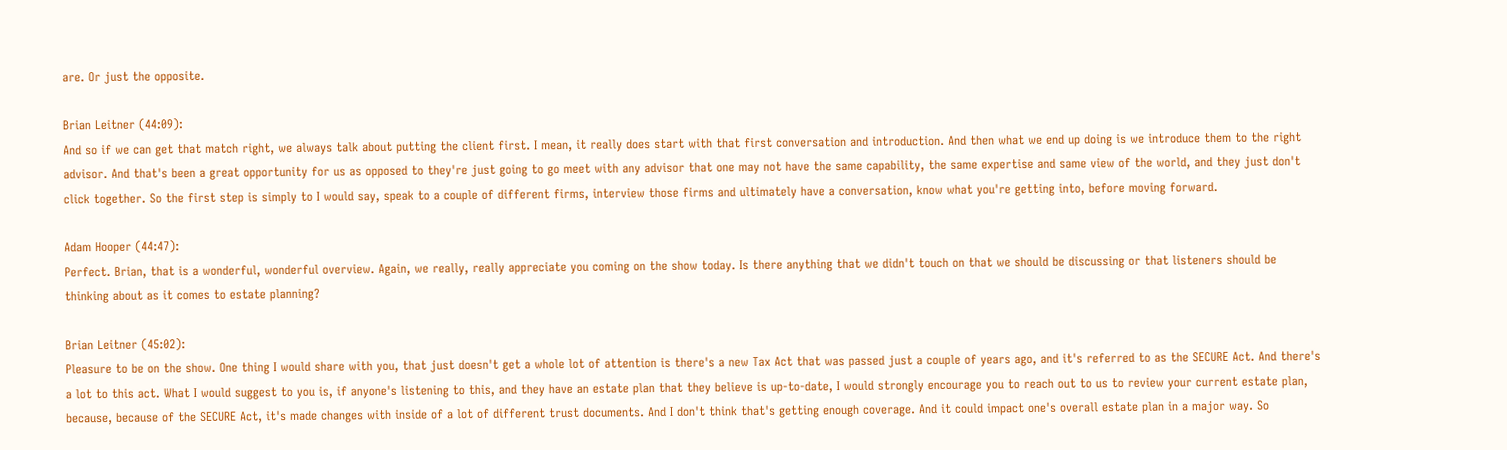are. Or just the opposite.

Brian Leitner (44:09):
And so if we can get that match right, we always talk about putting the client first. I mean, it really does start with that first conversation and introduction. And then what we end up doing is we introduce them to the right advisor. And that's been a great opportunity for us as opposed to they're just going to go meet with any advisor that one may not have the same capability, the same expertise and same view of the world, and they just don't click together. So the first step is simply to I would say, speak to a couple of different firms, interview those firms and ultimately have a conversation, know what you're getting into, before moving forward.

Adam Hooper (44:47):
Perfect. Brian, that is a wonderful, wonderful overview. Again, we really, really appreciate you coming on the show today. Is there anything that we didn't touch on that we should be discussing or that listeners should be thinking about as it comes to estate planning?

Brian Leitner (45:02):
Pleasure to be on the show. One thing I would share with you, that just doesn't get a whole lot of attention is there's a new Tax Act that was passed just a couple of years ago, and it's referred to as the SECURE Act. And there's a lot to this act. What I would suggest to you is, if anyone's listening to this, and they have an estate plan that they believe is up-to-date, I would strongly encourage you to reach out to us to review your current estate plan, because, because of the SECURE Act, it's made changes with inside of a lot of different trust documents. And I don't think that's getting enough coverage. And it could impact one's overall estate plan in a major way. So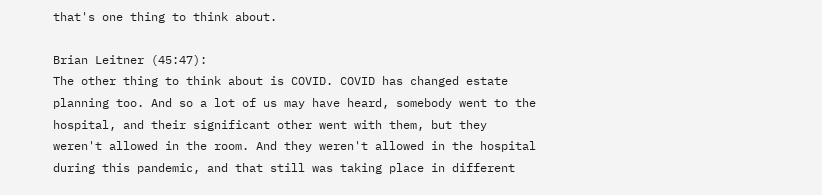that's one thing to think about.

Brian Leitner (45:47):
The other thing to think about is COVID. COVID has changed estate planning too. And so a lot of us may have heard, somebody went to the hospital, and their significant other went with them, but they weren't allowed in the room. And they weren't allowed in the hospital during this pandemic, and that still was taking place in different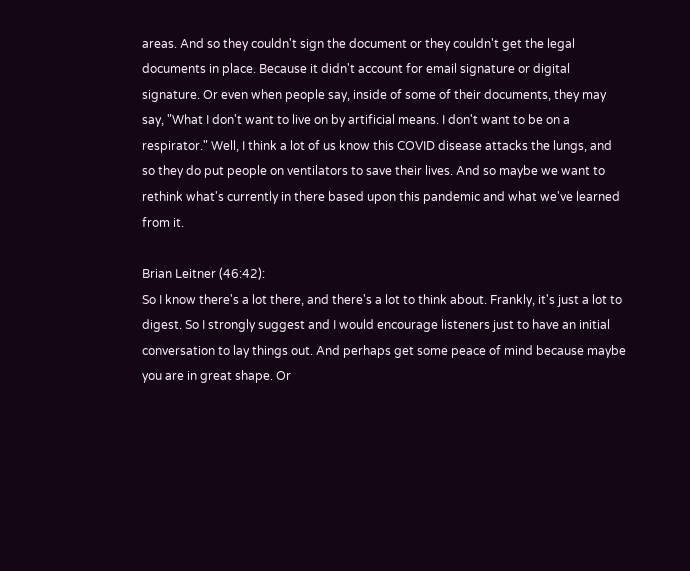areas. And so they couldn't sign the document or they couldn't get the legal documents in place. Because it didn't account for email signature or digital signature. Or even when people say, inside of some of their documents, they may say, "What I don't want to live on by artificial means. I don't want to be on a respirator." Well, I think a lot of us know this COVID disease attacks the lungs, and so they do put people on ventilators to save their lives. And so maybe we want to rethink what's currently in there based upon this pandemic and what we've learned from it.

Brian Leitner (46:42):
So I know there's a lot there, and there's a lot to think about. Frankly, it's just a lot to digest. So I strongly suggest and I would encourage listeners just to have an initial conversation to lay things out. And perhaps get some peace of mind because maybe you are in great shape. Or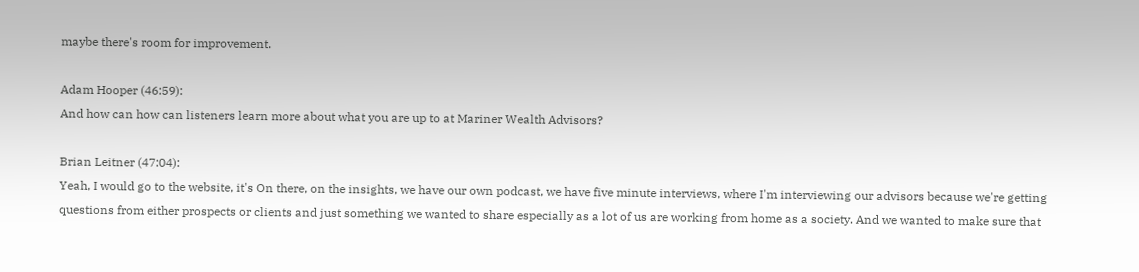maybe there's room for improvement.

Adam Hooper (46:59):
And how can how can listeners learn more about what you are up to at Mariner Wealth Advisors?

Brian Leitner (47:04):
Yeah, I would go to the website, it's On there, on the insights, we have our own podcast, we have five minute interviews, where I'm interviewing our advisors because we're getting questions from either prospects or clients and just something we wanted to share especially as a lot of us are working from home as a society. And we wanted to make sure that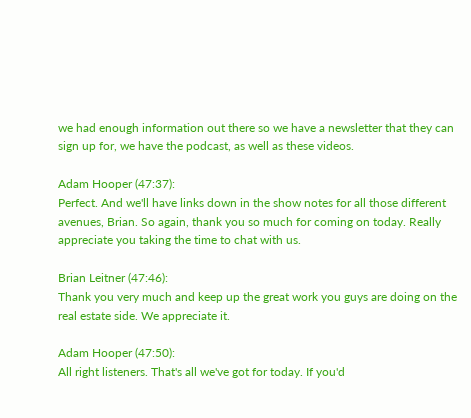we had enough information out there so we have a newsletter that they can sign up for, we have the podcast, as well as these videos.

Adam Hooper (47:37):
Perfect. And we'll have links down in the show notes for all those different avenues, Brian. So again, thank you so much for coming on today. Really appreciate you taking the time to chat with us.

Brian Leitner (47:46):
Thank you very much and keep up the great work you guys are doing on the real estate side. We appreciate it.

Adam Hooper (47:50):
All right listeners. That's all we've got for today. If you'd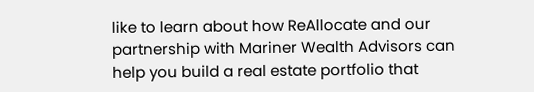like to learn about how ReAllocate and our partnership with Mariner Wealth Advisors can help you build a real estate portfolio that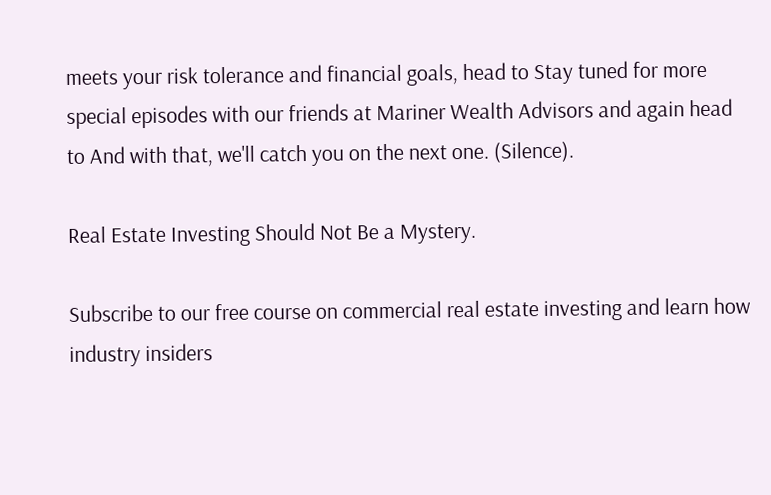meets your risk tolerance and financial goals, head to Stay tuned for more special episodes with our friends at Mariner Wealth Advisors and again head to And with that, we'll catch you on the next one. (Silence).

Real Estate Investing Should Not Be a Mystery.

Subscribe to our free course on commercial real estate investing and learn how industry insiders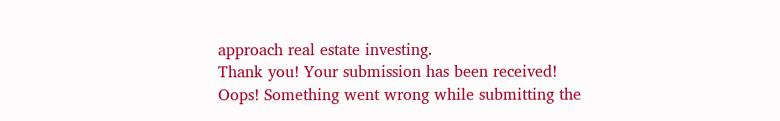approach real estate investing.
Thank you! Your submission has been received!
Oops! Something went wrong while submitting the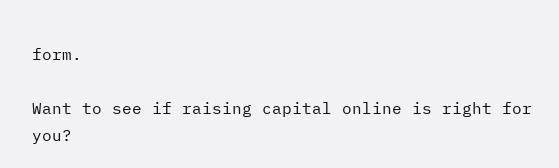form.

Want to see if raising capital online is right for you?